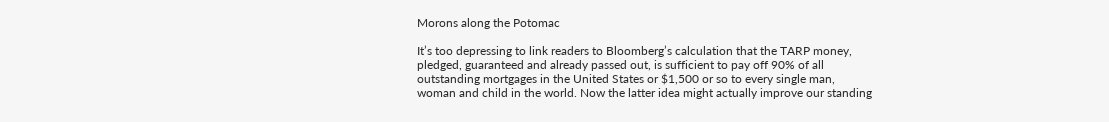Morons along the Potomac

It’s too depressing to link readers to Bloomberg’s calculation that the TARP money, pledged, guaranteed and already passed out, is sufficient to pay off 90% of all outstanding mortgages in the United States or $1,500 or so to every single man, woman and child in the world. Now the latter idea might actually improve our standing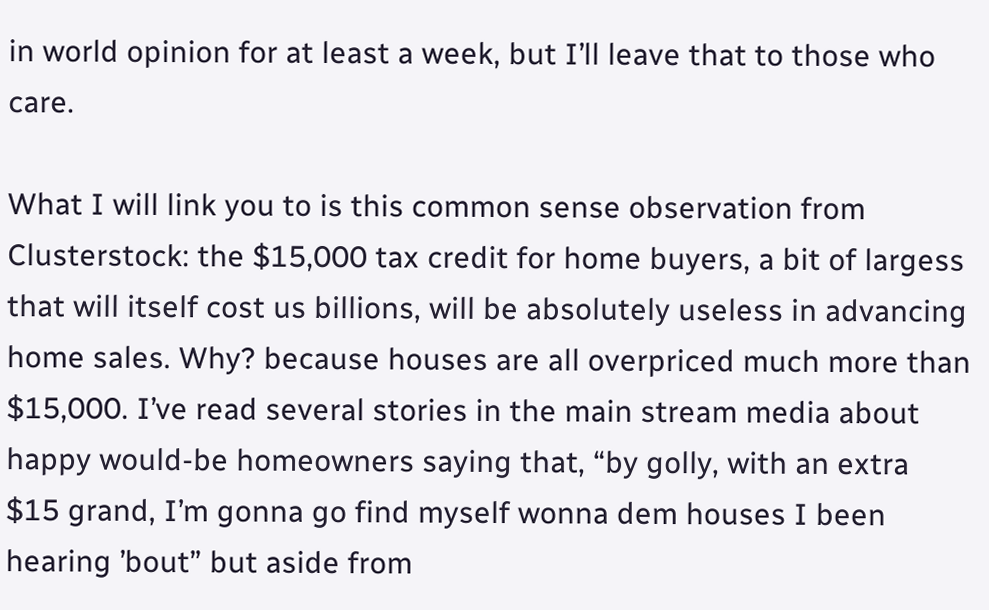in world opinion for at least a week, but I’ll leave that to those who care.

What I will link you to is this common sense observation from Clusterstock: the $15,000 tax credit for home buyers, a bit of largess that will itself cost us billions, will be absolutely useless in advancing home sales. Why? because houses are all overpriced much more than $15,000. I’ve read several stories in the main stream media about happy would-be homeowners saying that, “by golly, with an extra $15 grand, I’m gonna go find myself wonna dem houses I been hearing ’bout” but aside from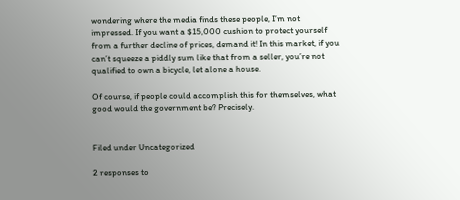wondering where the media finds these people, I’m not impressed. If you want a $15,000 cushion to protect yourself from a further decline of prices, demand it! In this market, if you can’t squeeze a piddly sum like that from a seller, you’re not qualified to own a bicycle, let alone a house.

Of course, if people could accomplish this for themselves, what good would the government be? Precisely.


Filed under Uncategorized

2 responses to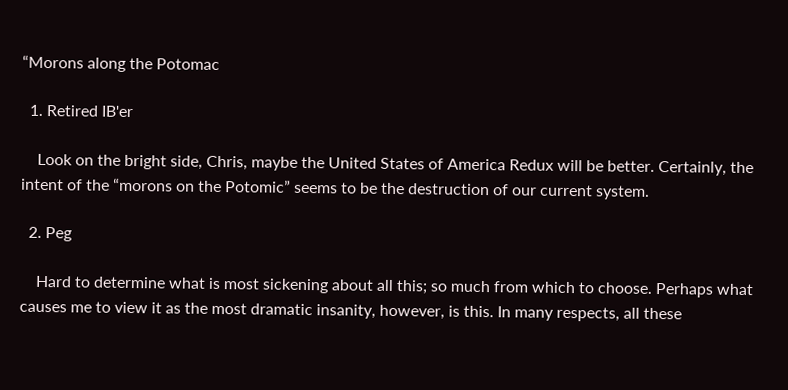“Morons along the Potomac

  1. Retired IB'er

    Look on the bright side, Chris, maybe the United States of America Redux will be better. Certainly, the intent of the “morons on the Potomic” seems to be the destruction of our current system.

  2. Peg

    Hard to determine what is most sickening about all this; so much from which to choose. Perhaps what causes me to view it as the most dramatic insanity, however, is this. In many respects, all these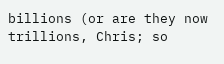billions (or are they now trillions, Chris; so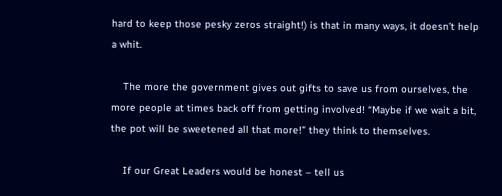hard to keep those pesky zeros straight!) is that in many ways, it doesn’t help a whit.

    The more the government gives out gifts to save us from ourselves, the more people at times back off from getting involved! “Maybe if we wait a bit, the pot will be sweetened all that more!” they think to themselves.

    If our Great Leaders would be honest – tell us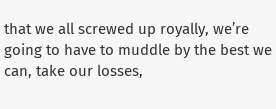that we all screwed up royally, we’re going to have to muddle by the best we can, take our losses,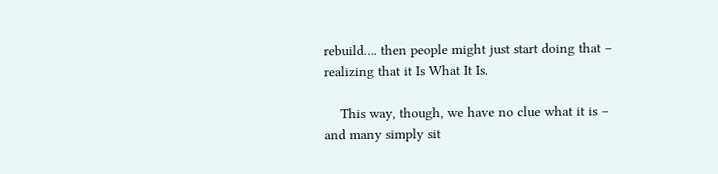rebuild…. then people might just start doing that – realizing that it Is What It Is.

    This way, though, we have no clue what it is – and many simply sit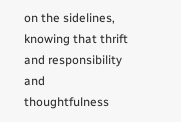on the sidelines, knowing that thrift and responsibility and thoughtfulness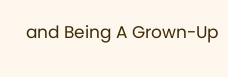and Being A Grown-Up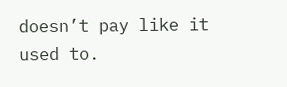doesn’t pay like it used to.